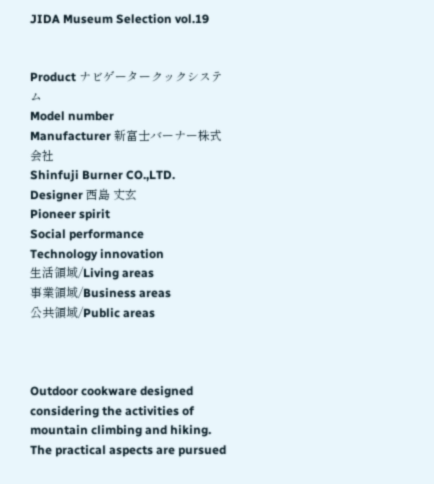JIDA Museum Selection vol.19


Product ナビゲータークックシステム
Model number
Manufacturer 新富士バーナー株式会社
Shinfuji Burner CO.,LTD.
Designer 西島 丈玄
Pioneer spirit
Social performance
Technology innovation
生活領域/Living areas
事業領域/Business areas
公共領域/Public areas



Outdoor cookware designed considering the activities of mountain climbing and hiking. The practical aspects are pursued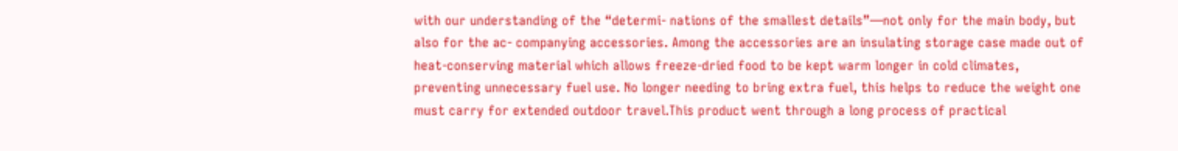with our understanding of the “determi- nations of the smallest details”—not only for the main body, but also for the ac- companying accessories. Among the accessories are an insulating storage case made out of heat-conserving material which allows freeze-dried food to be kept warm longer in cold climates, preventing unnecessary fuel use. No longer needing to bring extra fuel, this helps to reduce the weight one must carry for extended outdoor travel.This product went through a long process of practical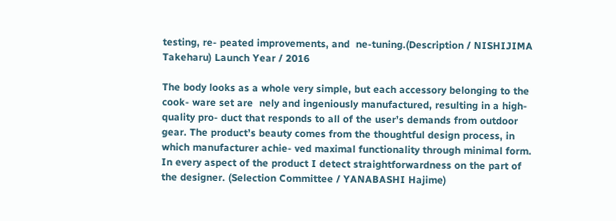testing, re- peated improvements, and  ne-tuning.(Description / NISHIJIMA Takeharu) Launch Year / 2016

The body looks as a whole very simple, but each accessory belonging to the cook- ware set are  nely and ingeniously manufactured, resulting in a high-quality pro- duct that responds to all of the user’s demands from outdoor gear. The product’s beauty comes from the thoughtful design process, in which manufacturer achie- ved maximal functionality through minimal form. In every aspect of the product I detect straightforwardness on the part of the designer. (Selection Committee / YANABASHI Hajime)